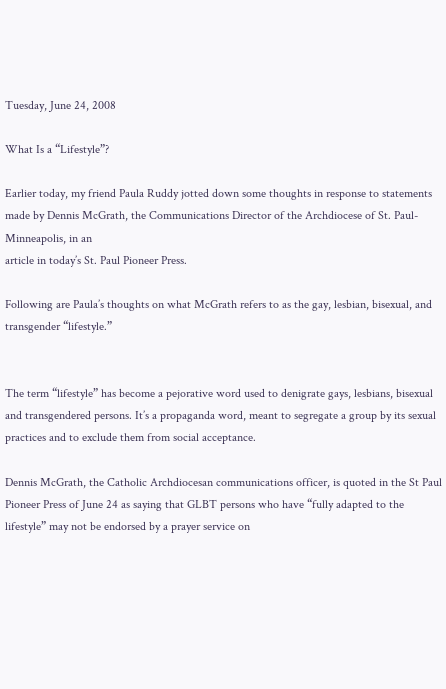Tuesday, June 24, 2008

What Is a “Lifestyle”?

Earlier today, my friend Paula Ruddy jotted down some thoughts in response to statements made by Dennis McGrath, the Communications Director of the Archdiocese of St. Paul-Minneapolis, in an
article in today’s St. Paul Pioneer Press.

Following are Paula’s thoughts on what McGrath refers to as the gay, lesbian, bisexual, and transgender “lifestyle.”


The term “lifestyle” has become a pejorative word used to denigrate gays, lesbians, bisexual and transgendered persons. It’s a propaganda word, meant to segregate a group by its sexual practices and to exclude them from social acceptance.

Dennis McGrath, the Catholic Archdiocesan communications officer, is quoted in the St Paul Pioneer Press of June 24 as saying that GLBT persons who have “fully adapted to the lifestyle” may not be endorsed by a prayer service on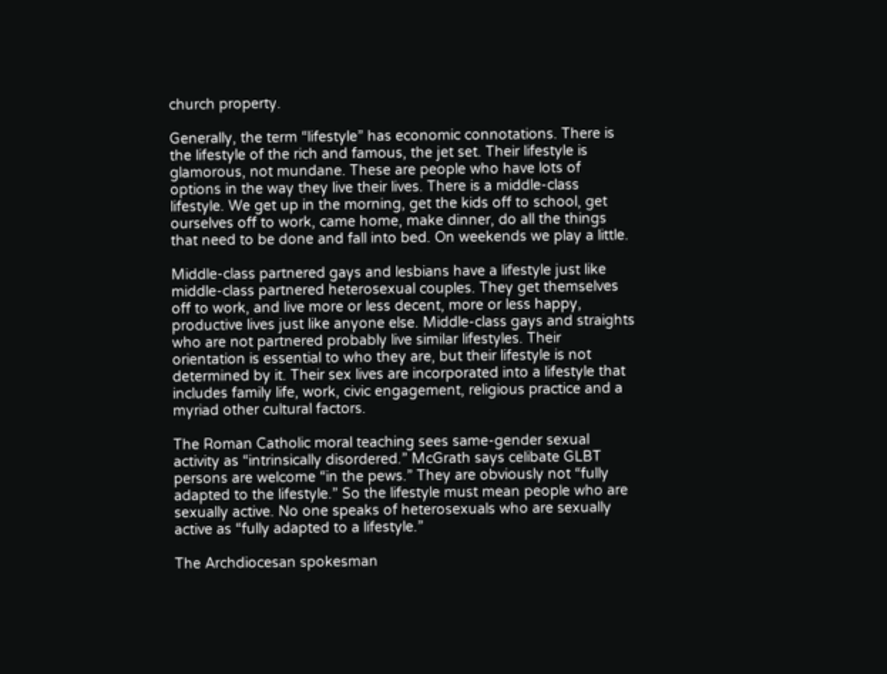church property.

Generally, the term “lifestyle” has economic connotations. There is the lifestyle of the rich and famous, the jet set. Their lifestyle is glamorous, not mundane. These are people who have lots of options in the way they live their lives. There is a middle-class lifestyle. We get up in the morning, get the kids off to school, get ourselves off to work, came home, make dinner, do all the things that need to be done and fall into bed. On weekends we play a little.

Middle-class partnered gays and lesbians have a lifestyle just like middle-class partnered heterosexual couples. They get themselves off to work, and live more or less decent, more or less happy, productive lives just like anyone else. Middle-class gays and straights who are not partnered probably live similar lifestyles. Their orientation is essential to who they are, but their lifestyle is not determined by it. Their sex lives are incorporated into a lifestyle that includes family life, work, civic engagement, religious practice and a myriad other cultural factors.

The Roman Catholic moral teaching sees same-gender sexual activity as “intrinsically disordered.” McGrath says celibate GLBT persons are welcome “in the pews.” They are obviously not “fully adapted to the lifestyle.” So the lifestyle must mean people who are sexually active. No one speaks of heterosexuals who are sexually active as “fully adapted to a lifestyle.”

The Archdiocesan spokesman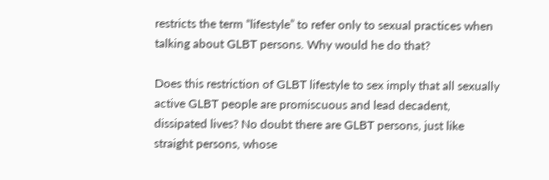restricts the term “lifestyle” to refer only to sexual practices when talking about GLBT persons. Why would he do that?

Does this restriction of GLBT lifestyle to sex imply that all sexually active GLBT people are promiscuous and lead decadent, dissipated lives? No doubt there are GLBT persons, just like straight persons, whose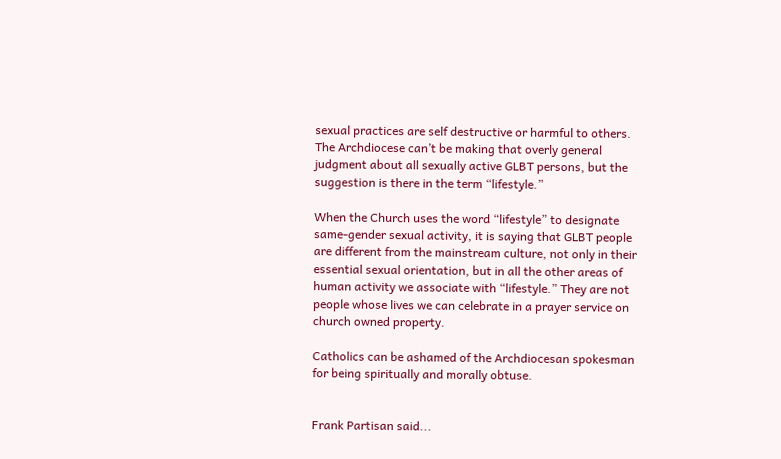sexual practices are self destructive or harmful to others. The Archdiocese can’t be making that overly general judgment about all sexually active GLBT persons, but the suggestion is there in the term “lifestyle.”

When the Church uses the word “lifestyle” to designate same-gender sexual activity, it is saying that GLBT people are different from the mainstream culture, not only in their essential sexual orientation, but in all the other areas of human activity we associate with “lifestyle.” They are not people whose lives we can celebrate in a prayer service on church owned property.

Catholics can be ashamed of the Archdiocesan spokesman for being spiritually and morally obtuse.


Frank Partisan said...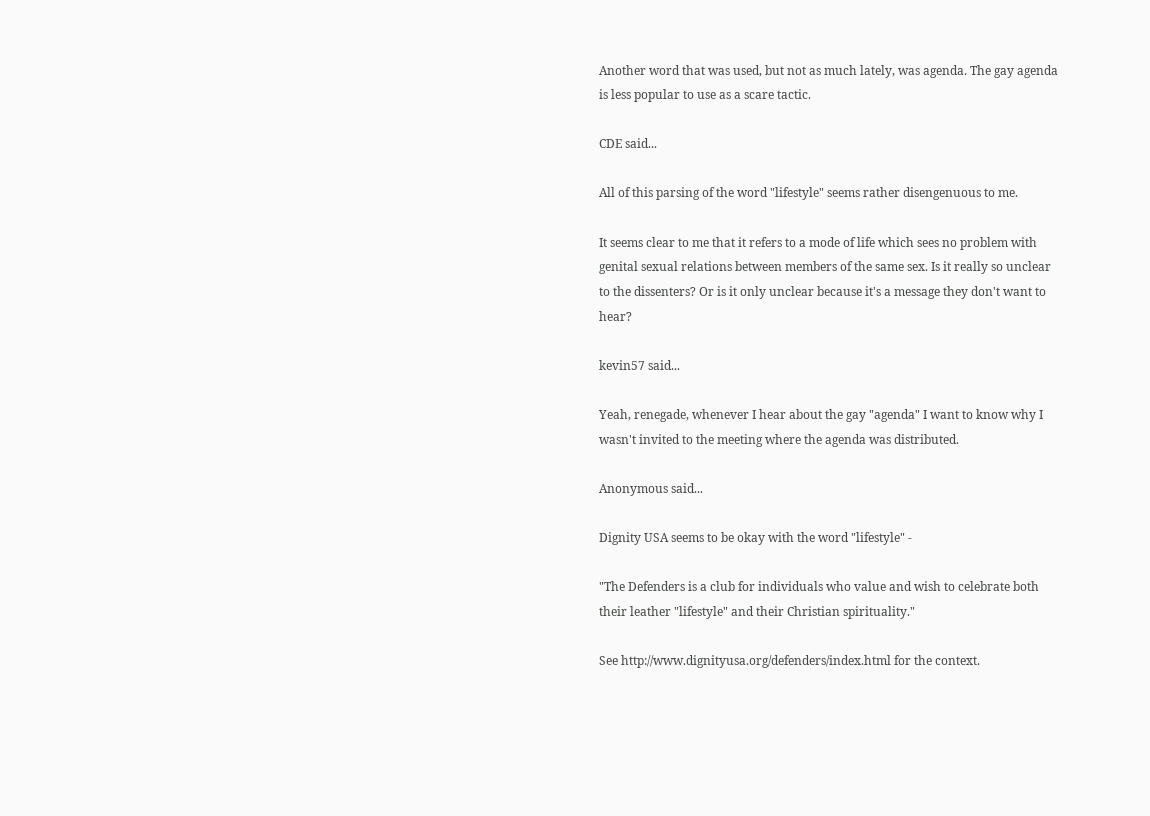Another word that was used, but not as much lately, was agenda. The gay agenda is less popular to use as a scare tactic.

CDE said...

All of this parsing of the word "lifestyle" seems rather disengenuous to me.

It seems clear to me that it refers to a mode of life which sees no problem with genital sexual relations between members of the same sex. Is it really so unclear to the dissenters? Or is it only unclear because it's a message they don't want to hear?

kevin57 said...

Yeah, renegade, whenever I hear about the gay "agenda" I want to know why I wasn't invited to the meeting where the agenda was distributed.

Anonymous said...

Dignity USA seems to be okay with the word "lifestyle" -

"The Defenders is a club for individuals who value and wish to celebrate both their leather "lifestyle" and their Christian spirituality."

See http://www.dignityusa.org/defenders/index.html for the context.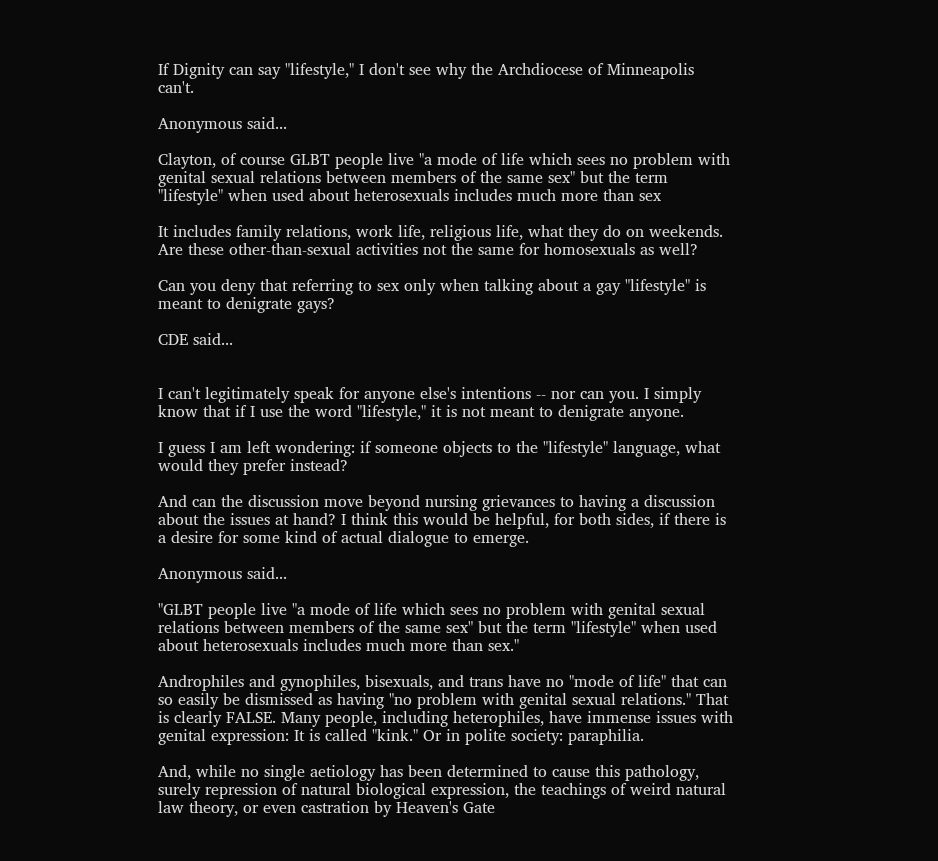If Dignity can say "lifestyle," I don't see why the Archdiocese of Minneapolis can't.

Anonymous said...

Clayton, of course GLBT people live "a mode of life which sees no problem with genital sexual relations between members of the same sex" but the term "lifestyle" when used about heterosexuals includes much more than sex

It includes family relations, work life, religious life, what they do on weekends. Are these other-than-sexual activities not the same for homosexuals as well?

Can you deny that referring to sex only when talking about a gay "lifestyle" is meant to denigrate gays?

CDE said...


I can't legitimately speak for anyone else's intentions -- nor can you. I simply know that if I use the word "lifestyle," it is not meant to denigrate anyone.

I guess I am left wondering: if someone objects to the "lifestyle" language, what would they prefer instead?

And can the discussion move beyond nursing grievances to having a discussion about the issues at hand? I think this would be helpful, for both sides, if there is a desire for some kind of actual dialogue to emerge.

Anonymous said...

"GLBT people live "a mode of life which sees no problem with genital sexual relations between members of the same sex" but the term "lifestyle" when used about heterosexuals includes much more than sex."

Androphiles and gynophiles, bisexuals, and trans have no "mode of life" that can so easily be dismissed as having "no problem with genital sexual relations." That is clearly FALSE. Many people, including heterophiles, have immense issues with genital expression: It is called "kink." Or in polite society: paraphilia.

And, while no single aetiology has been determined to cause this pathology, surely repression of natural biological expression, the teachings of weird natural law theory, or even castration by Heaven's Gate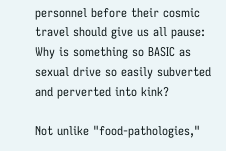personnel before their cosmic travel should give us all pause: Why is something so BASIC as sexual drive so easily subverted and perverted into kink?

Not unlike "food-pathologies,"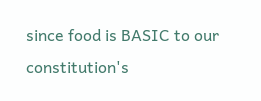since food is BASIC to our constitution's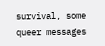survival, some queer messages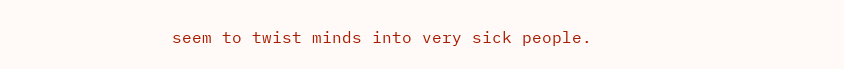seem to twist minds into very sick people.